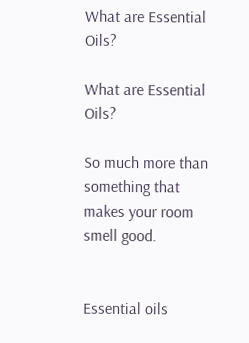What are Essential Oils?

What are Essential Oils?

So much more than something that makes your room smell good.


Essential oils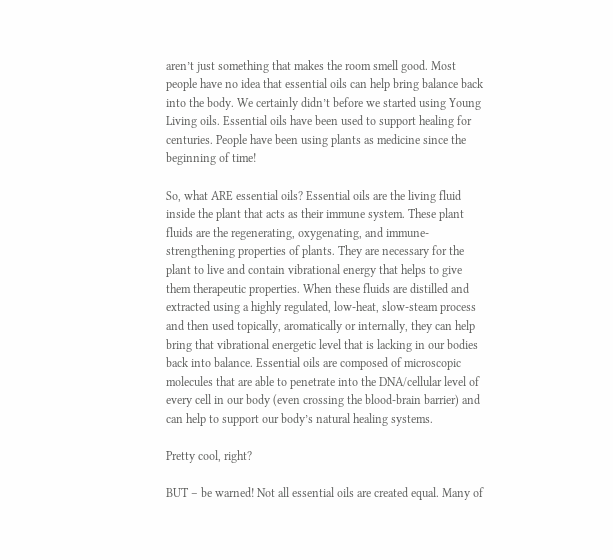aren’t just something that makes the room smell good. Most people have no idea that essential oils can help bring balance back into the body. We certainly didn’t before we started using Young Living oils. Essential oils have been used to support healing for centuries. People have been using plants as medicine since the beginning of time!

So, what ARE essential oils? Essential oils are the living fluid inside the plant that acts as their immune system. These plant fluids are the regenerating, oxygenating, and immune-strengthening properties of plants. They are necessary for the plant to live and contain vibrational energy that helps to give them therapeutic properties. When these fluids are distilled and extracted using a highly regulated, low-heat, slow-steam process and then used topically, aromatically or internally, they can help bring that vibrational energetic level that is lacking in our bodies back into balance. Essential oils are composed of microscopic molecules that are able to penetrate into the DNA/cellular level of every cell in our body (even crossing the blood-brain barrier) and can help to support our body’s natural healing systems.

Pretty cool, right?

BUT – be warned! Not all essential oils are created equal. Many of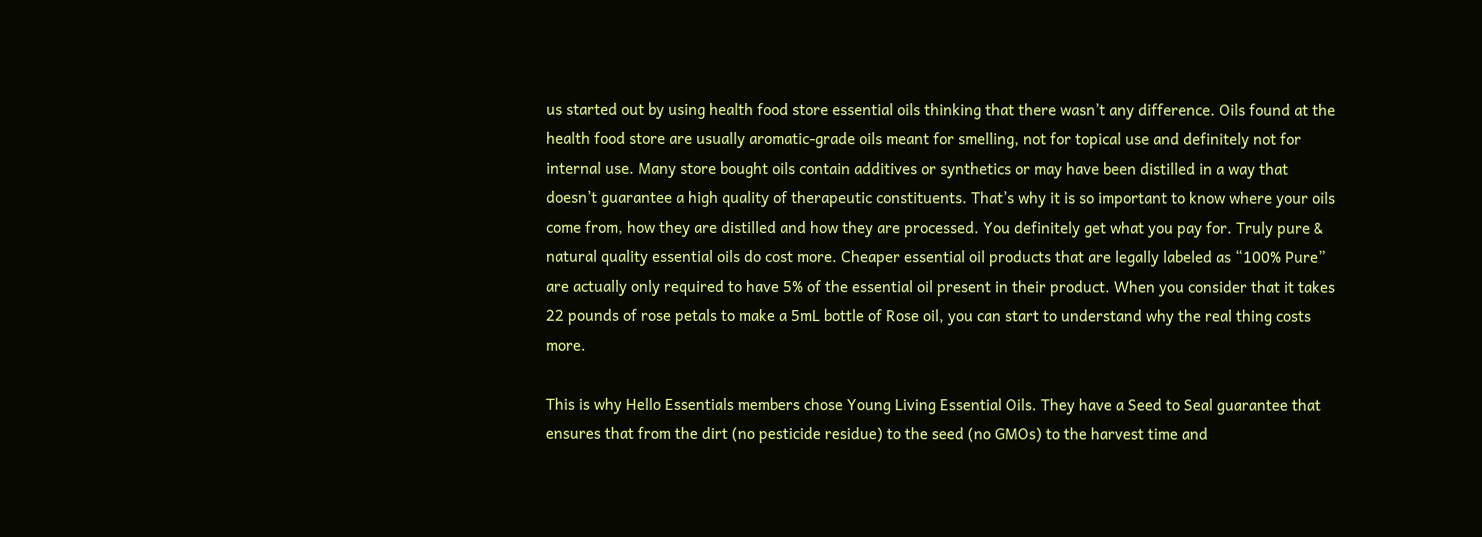us started out by using health food store essential oils thinking that there wasn’t any difference. Oils found at the health food store are usually aromatic-grade oils meant for smelling, not for topical use and definitely not for internal use. Many store bought oils contain additives or synthetics or may have been distilled in a way that doesn’t guarantee a high quality of therapeutic constituents. That’s why it is so important to know where your oils come from, how they are distilled and how they are processed. You definitely get what you pay for. Truly pure & natural quality essential oils do cost more. Cheaper essential oil products that are legally labeled as “100% Pure” are actually only required to have 5% of the essential oil present in their product. When you consider that it takes 22 pounds of rose petals to make a 5mL bottle of Rose oil, you can start to understand why the real thing costs more.

This is why Hello Essentials members chose Young Living Essential Oils. They have a Seed to Seal guarantee that ensures that from the dirt (no pesticide residue) to the seed (no GMOs) to the harvest time and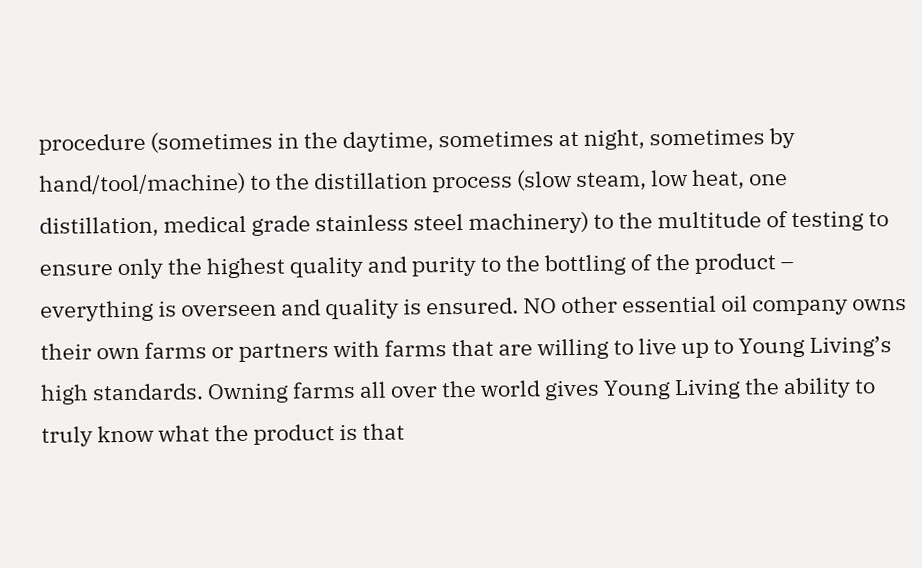procedure (sometimes in the daytime, sometimes at night, sometimes by hand/tool/machine) to the distillation process (slow steam, low heat, one distillation, medical grade stainless steel machinery) to the multitude of testing to ensure only the highest quality and purity to the bottling of the product – everything is overseen and quality is ensured. NO other essential oil company owns their own farms or partners with farms that are willing to live up to Young Living’s high standards. Owning farms all over the world gives Young Living the ability to truly know what the product is that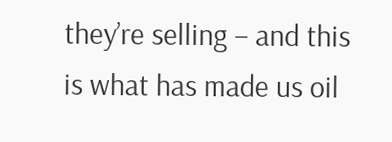they’re selling – and this is what has made us oil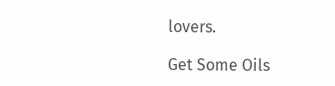lovers.

Get Some Oils